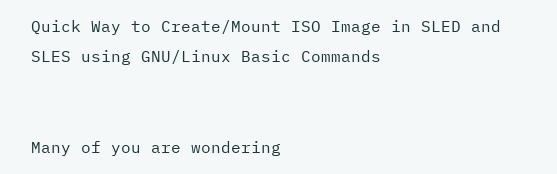Quick Way to Create/Mount ISO Image in SLED and SLES using GNU/Linux Basic Commands


Many of you are wondering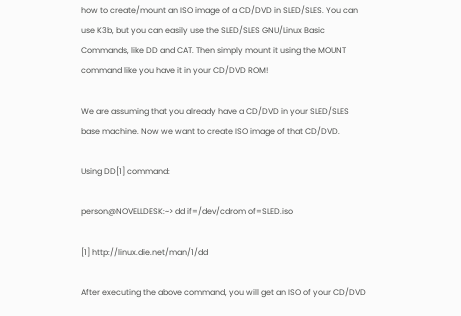how to create/mount an ISO image of a CD/DVD in SLED/SLES. You can use K3b, but you can easily use the SLED/SLES GNU/Linux Basic Commands, like DD and CAT. Then simply mount it using the MOUNT command like you have it in your CD/DVD ROM!

We are assuming that you already have a CD/DVD in your SLED/SLES base machine. Now we want to create ISO image of that CD/DVD.

Using DD[1] command:

person@NOVELLDESK:~> dd if=/dev/cdrom of=SLED.iso

[1] http://linux.die.net/man/1/dd

After executing the above command, you will get an ISO of your CD/DVD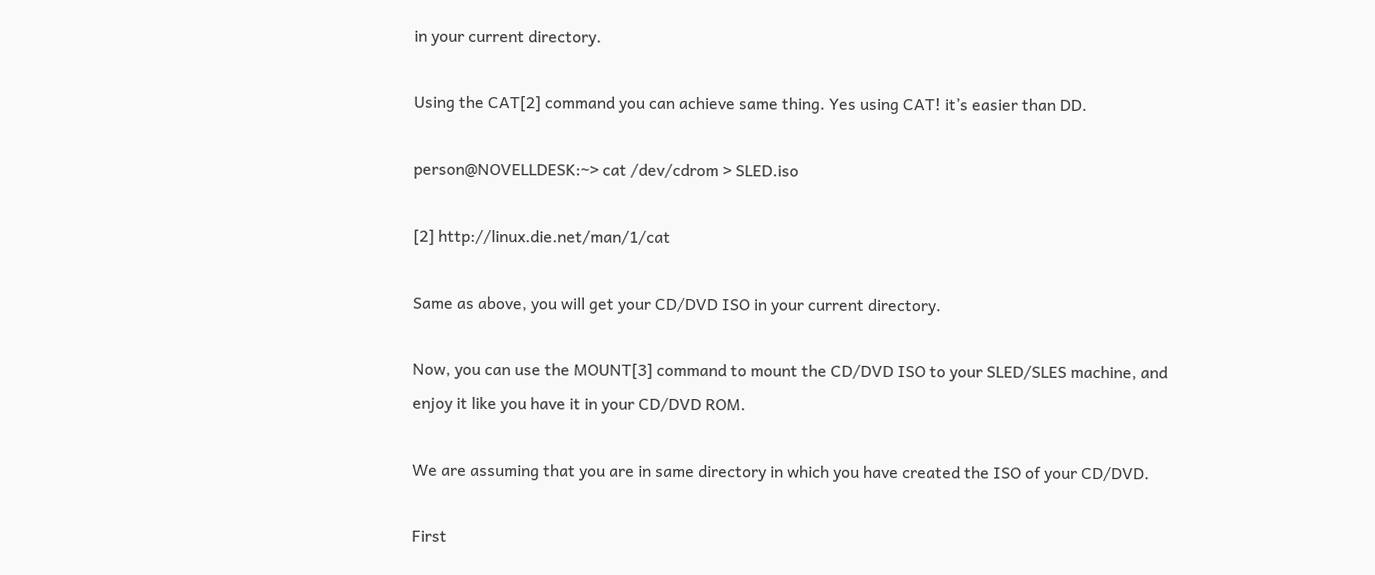in your current directory.

Using the CAT[2] command you can achieve same thing. Yes using CAT! it’s easier than DD.

person@NOVELLDESK:~> cat /dev/cdrom > SLED.iso

[2] http://linux.die.net/man/1/cat

Same as above, you will get your CD/DVD ISO in your current directory.

Now, you can use the MOUNT[3] command to mount the CD/DVD ISO to your SLED/SLES machine, and enjoy it like you have it in your CD/DVD ROM.

We are assuming that you are in same directory in which you have created the ISO of your CD/DVD.

First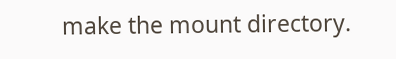make the mount directory.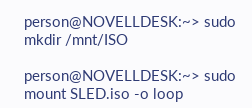person@NOVELLDESK:~> sudo mkdir /mnt/ISO

person@NOVELLDESK:~> sudo mount SLED.iso -o loop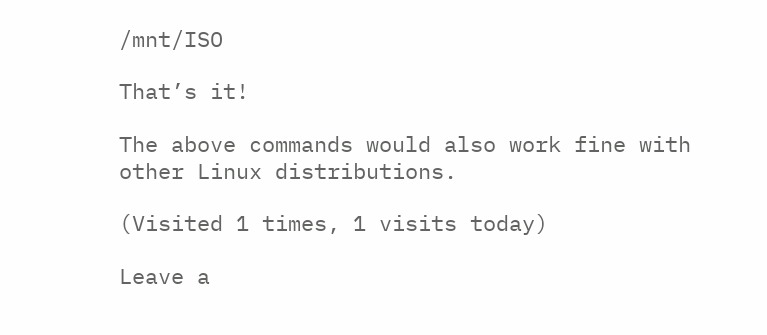/mnt/ISO

That’s it!

The above commands would also work fine with other Linux distributions.

(Visited 1 times, 1 visits today)

Leave a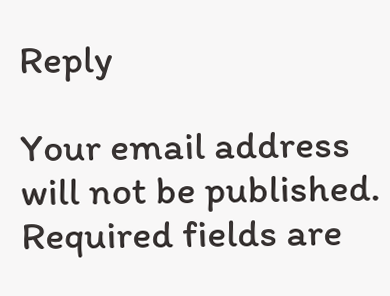Reply

Your email address will not be published. Required fields are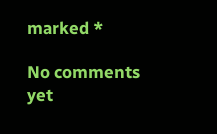marked *

No comments yet